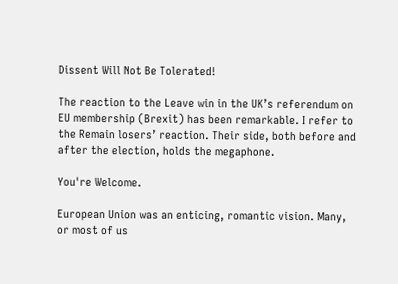Dissent Will Not Be Tolerated!

The reaction to the Leave win in the UK’s referendum on EU membership (Brexit) has been remarkable. I refer to the Remain losers’ reaction. Their side, both before and after the election, holds the megaphone.

You're Welcome.

European Union was an enticing, romantic vision. Many, or most of us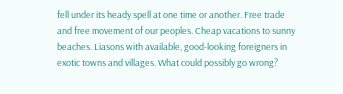fell under its heady spell at one time or another. Free trade and free movement of our peoples. Cheap vacations to sunny beaches. Liasons with available, good-looking foreigners in exotic towns and villages. What could possibly go wrong?